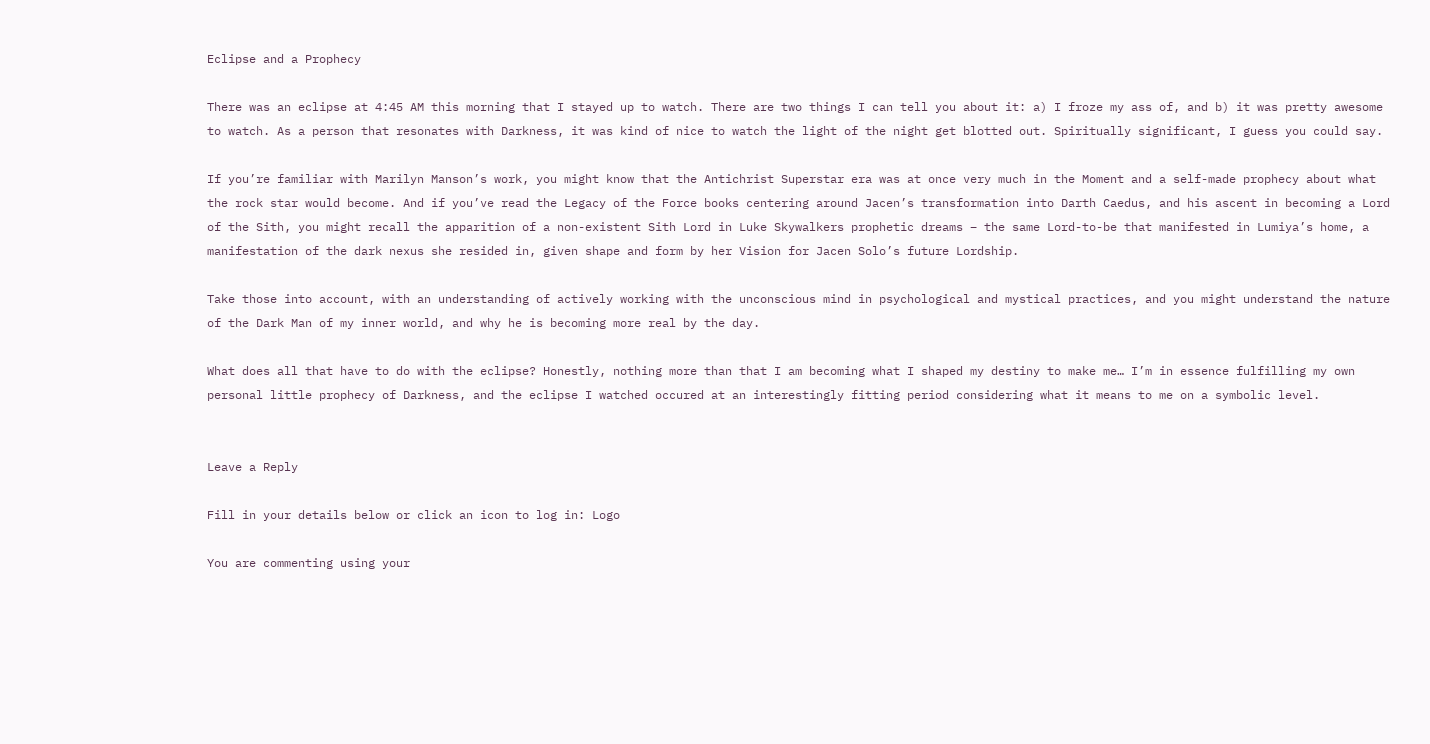Eclipse and a Prophecy

There was an eclipse at 4:45 AM this morning that I stayed up to watch. There are two things I can tell you about it: a) I froze my ass of, and b) it was pretty awesome to watch. As a person that resonates with Darkness, it was kind of nice to watch the light of the night get blotted out. Spiritually significant, I guess you could say.

If you’re familiar with Marilyn Manson’s work, you might know that the Antichrist Superstar era was at once very much in the Moment and a self-made prophecy about what the rock star would become. And if you’ve read the Legacy of the Force books centering around Jacen’s transformation into Darth Caedus, and his ascent in becoming a Lord of the Sith, you might recall the apparition of a non-existent Sith Lord in Luke Skywalkers prophetic dreams – the same Lord-to-be that manifested in Lumiya’s home, a manifestation of the dark nexus she resided in, given shape and form by her Vision for Jacen Solo’s future Lordship.

Take those into account, with an understanding of actively working with the unconscious mind in psychological and mystical practices, and you might understand the nature of the Dark Man of my inner world, and why he is becoming more real by the day.

What does all that have to do with the eclipse? Honestly, nothing more than that I am becoming what I shaped my destiny to make me… I’m in essence fulfilling my own personal little prophecy of Darkness, and the eclipse I watched occured at an interestingly fitting period considering what it means to me on a symbolic level.


Leave a Reply

Fill in your details below or click an icon to log in: Logo

You are commenting using your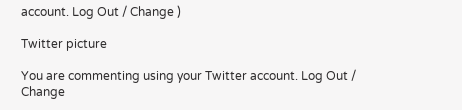account. Log Out / Change )

Twitter picture

You are commenting using your Twitter account. Log Out / Change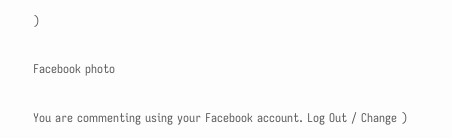)

Facebook photo

You are commenting using your Facebook account. Log Out / Change )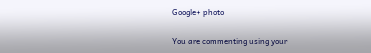Google+ photo

You are commenting using your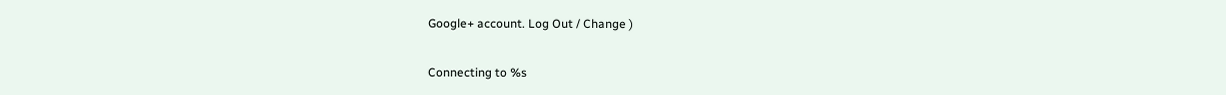Google+ account. Log Out / Change )

Connecting to %s